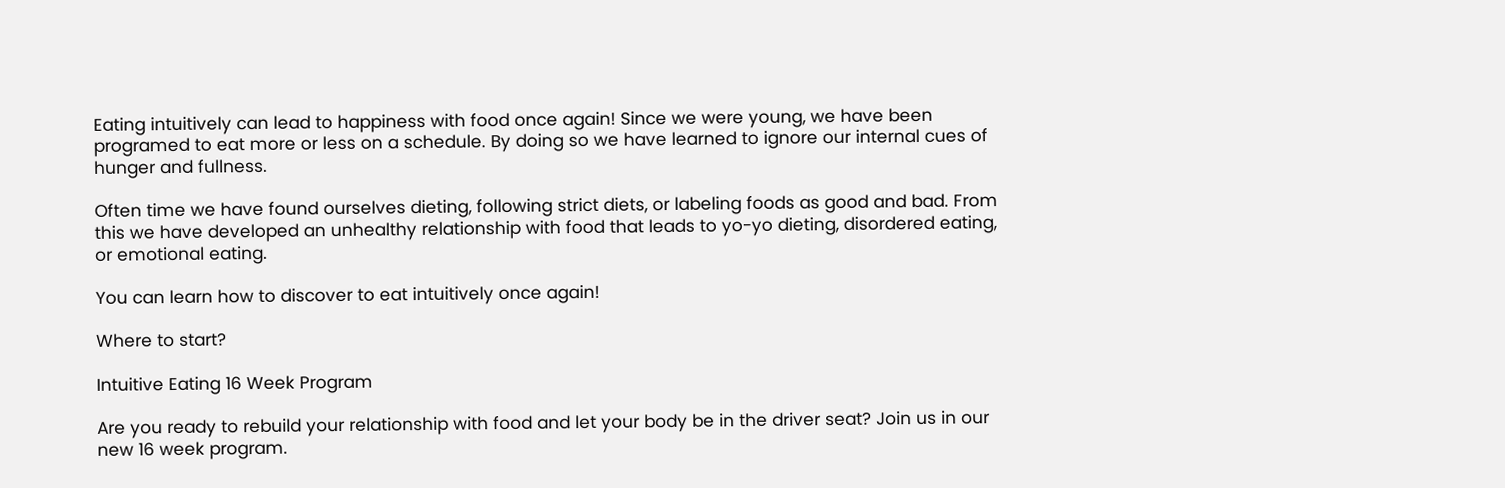Eating intuitively can lead to happiness with food once again! Since we were young, we have been programed to eat more or less on a schedule. By doing so we have learned to ignore our internal cues of hunger and fullness.

Often time we have found ourselves dieting, following strict diets, or labeling foods as good and bad. From this we have developed an unhealthy relationship with food that leads to yo-yo dieting, disordered eating, or emotional eating.

You can learn how to discover to eat intuitively once again!

Where to start?

Intuitive Eating 16 Week Program

Are you ready to rebuild your relationship with food and let your body be in the driver seat? Join us in our new 16 week program.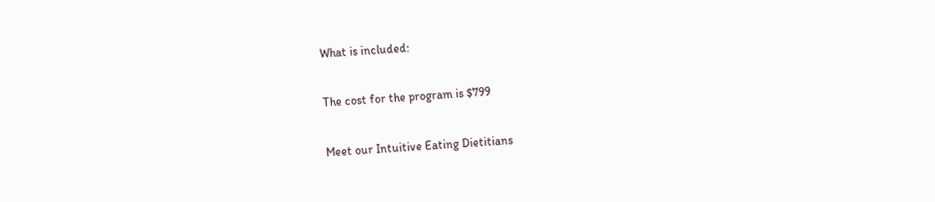What is included:

The cost for the program is $799

Meet our Intuitive Eating Dietitians